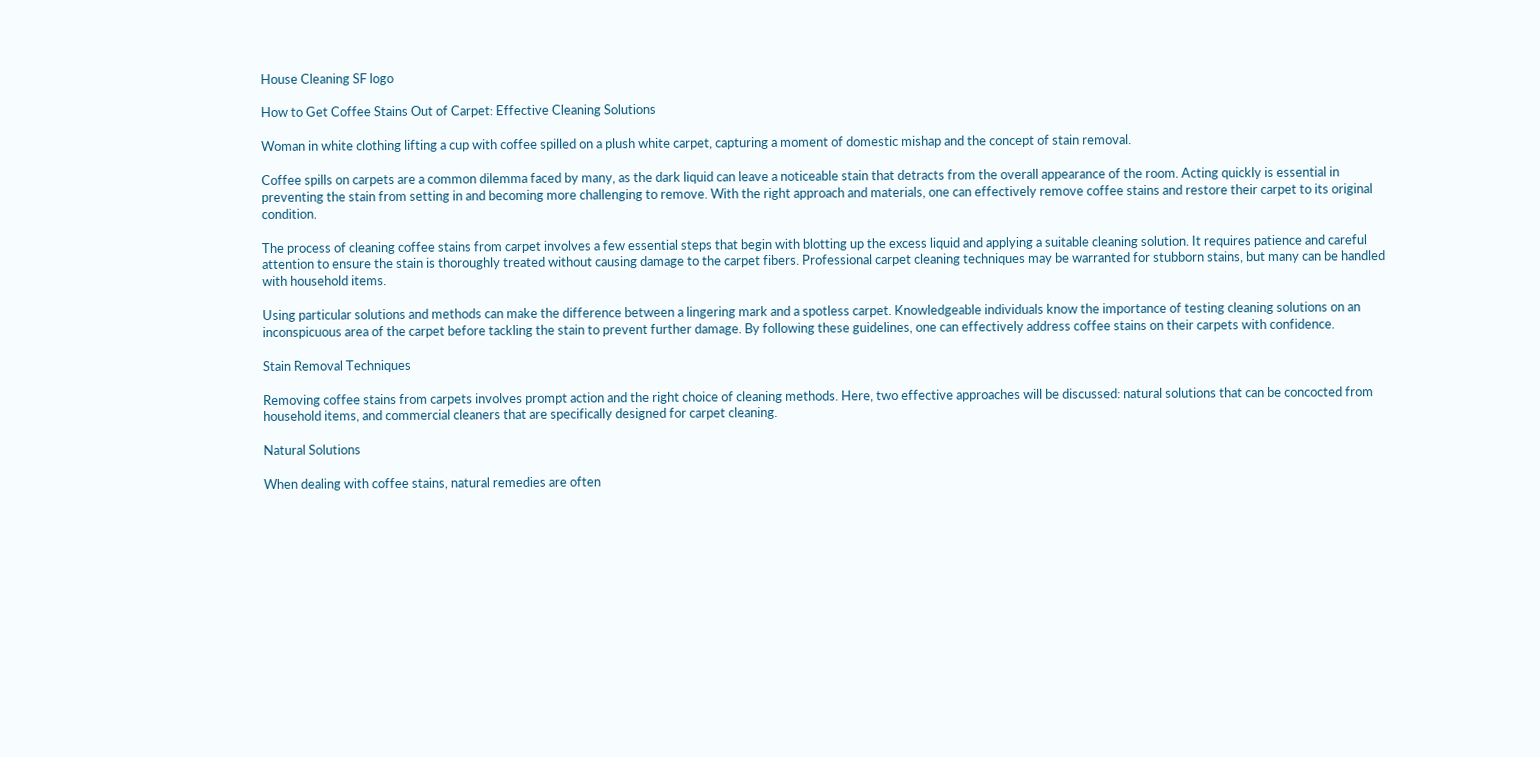House Cleaning SF logo

How to Get Coffee Stains Out of Carpet: Effective Cleaning Solutions

Woman in white clothing lifting a cup with coffee spilled on a plush white carpet, capturing a moment of domestic mishap and the concept of stain removal.

Coffee spills on carpets are a common dilemma faced by many, as the dark liquid can leave a noticeable stain that detracts from the overall appearance of the room. Acting quickly is essential in preventing the stain from setting in and becoming more challenging to remove. With the right approach and materials, one can effectively remove coffee stains and restore their carpet to its original condition.

The process of cleaning coffee stains from carpet involves a few essential steps that begin with blotting up the excess liquid and applying a suitable cleaning solution. It requires patience and careful attention to ensure the stain is thoroughly treated without causing damage to the carpet fibers. Professional carpet cleaning techniques may be warranted for stubborn stains, but many can be handled with household items.

Using particular solutions and methods can make the difference between a lingering mark and a spotless carpet. Knowledgeable individuals know the importance of testing cleaning solutions on an inconspicuous area of the carpet before tackling the stain to prevent further damage. By following these guidelines, one can effectively address coffee stains on their carpets with confidence.

Stain Removal Techniques

Removing coffee stains from carpets involves prompt action and the right choice of cleaning methods. Here, two effective approaches will be discussed: natural solutions that can be concocted from household items, and commercial cleaners that are specifically designed for carpet cleaning.

Natural Solutions

When dealing with coffee stains, natural remedies are often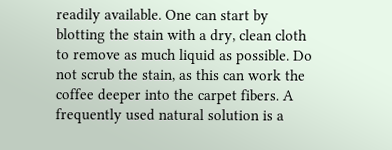readily available. One can start by blotting the stain with a dry, clean cloth to remove as much liquid as possible. Do not scrub the stain, as this can work the coffee deeper into the carpet fibers. A frequently used natural solution is a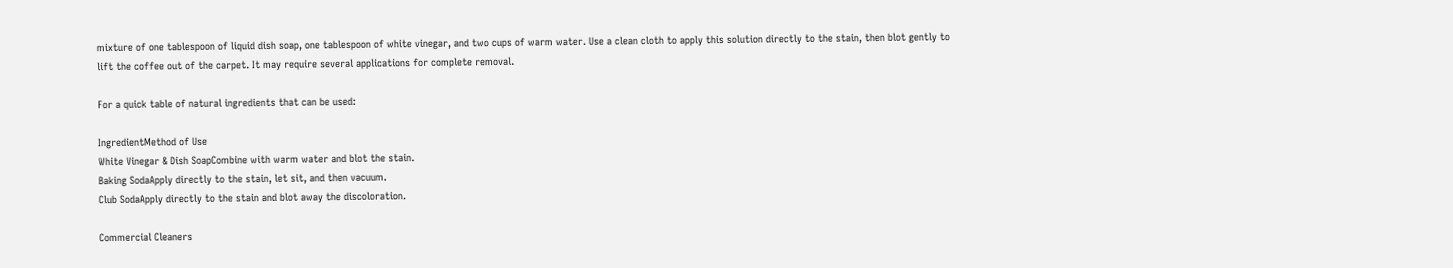mixture of one tablespoon of liquid dish soap, one tablespoon of white vinegar, and two cups of warm water. Use a clean cloth to apply this solution directly to the stain, then blot gently to lift the coffee out of the carpet. It may require several applications for complete removal.

For a quick table of natural ingredients that can be used:

IngredientMethod of Use
White Vinegar & Dish SoapCombine with warm water and blot the stain.
Baking SodaApply directly to the stain, let sit, and then vacuum.
Club SodaApply directly to the stain and blot away the discoloration.

Commercial Cleaners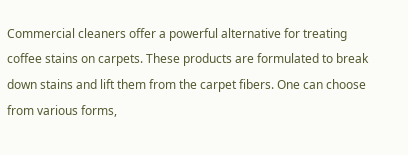Commercial cleaners offer a powerful alternative for treating coffee stains on carpets. These products are formulated to break down stains and lift them from the carpet fibers. One can choose from various forms,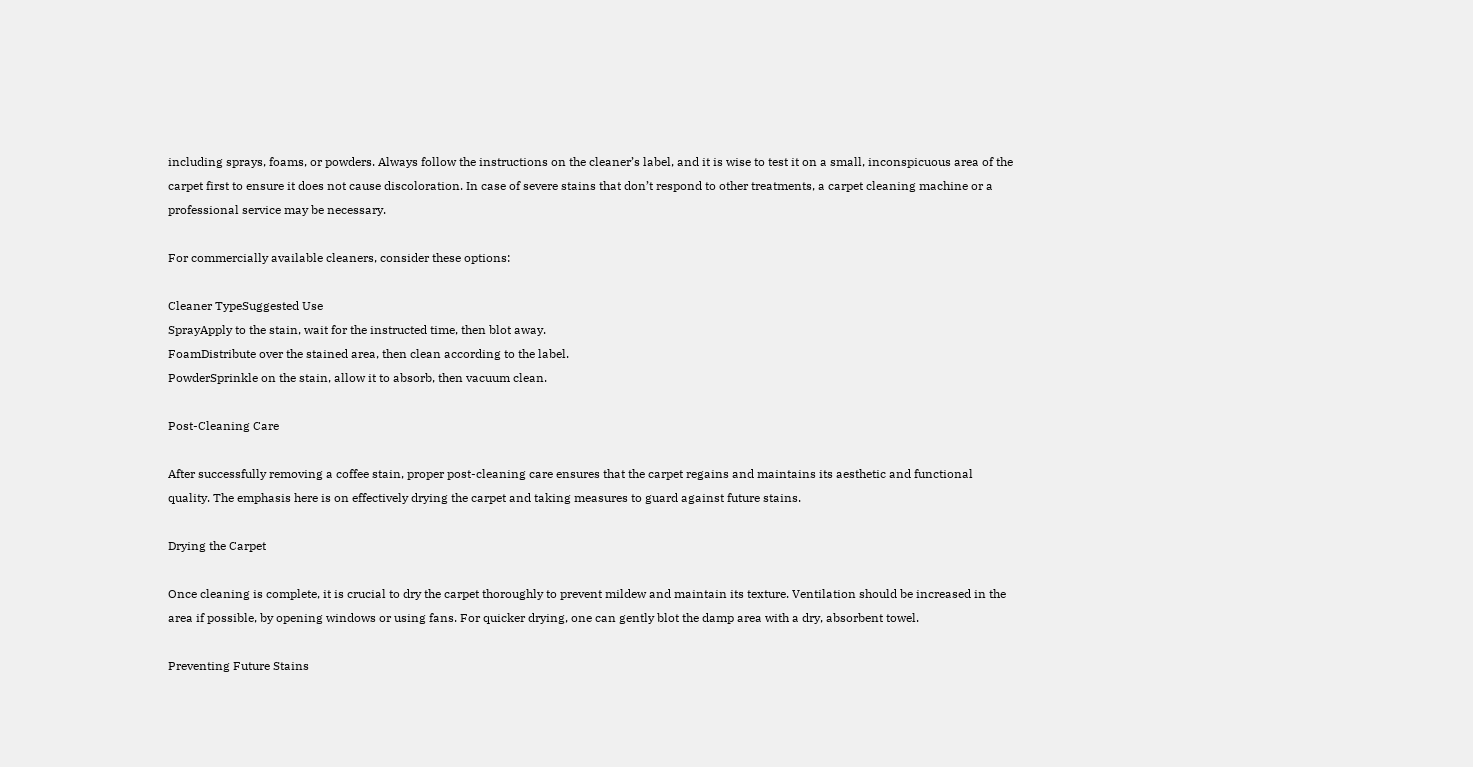including sprays, foams, or powders. Always follow the instructions on the cleaner’s label, and it is wise to test it on a small, inconspicuous area of the carpet first to ensure it does not cause discoloration. In case of severe stains that don’t respond to other treatments, a carpet cleaning machine or a professional service may be necessary.

For commercially available cleaners, consider these options:

Cleaner TypeSuggested Use
SprayApply to the stain, wait for the instructed time, then blot away.
FoamDistribute over the stained area, then clean according to the label.
PowderSprinkle on the stain, allow it to absorb, then vacuum clean.

Post-Cleaning Care

After successfully removing a coffee stain, proper post-cleaning care ensures that the carpet regains and maintains its aesthetic and functional quality. The emphasis here is on effectively drying the carpet and taking measures to guard against future stains.

Drying the Carpet

Once cleaning is complete, it is crucial to dry the carpet thoroughly to prevent mildew and maintain its texture. Ventilation should be increased in the area if possible, by opening windows or using fans. For quicker drying, one can gently blot the damp area with a dry, absorbent towel.

Preventing Future Stains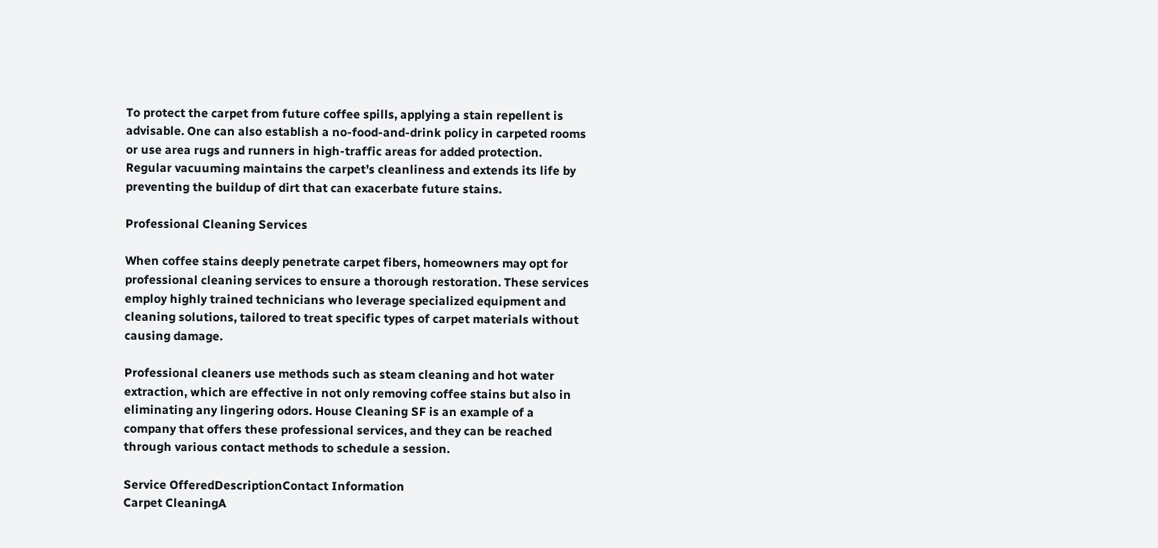To protect the carpet from future coffee spills, applying a stain repellent is advisable. One can also establish a no-food-and-drink policy in carpeted rooms or use area rugs and runners in high-traffic areas for added protection. Regular vacuuming maintains the carpet’s cleanliness and extends its life by preventing the buildup of dirt that can exacerbate future stains.

Professional Cleaning Services

When coffee stains deeply penetrate carpet fibers, homeowners may opt for professional cleaning services to ensure a thorough restoration. These services employ highly trained technicians who leverage specialized equipment and cleaning solutions, tailored to treat specific types of carpet materials without causing damage.

Professional cleaners use methods such as steam cleaning and hot water extraction, which are effective in not only removing coffee stains but also in eliminating any lingering odors. House Cleaning SF is an example of a company that offers these professional services, and they can be reached through various contact methods to schedule a session.

Service OfferedDescriptionContact Information
Carpet CleaningA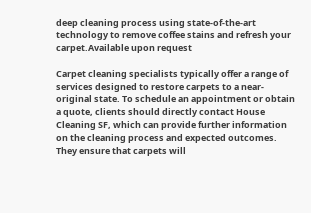deep cleaning process using state-of-the-art technology to remove coffee stains and refresh your carpet.Available upon request

Carpet cleaning specialists typically offer a range of services designed to restore carpets to a near-original state. To schedule an appointment or obtain a quote, clients should directly contact House Cleaning SF, which can provide further information on the cleaning process and expected outcomes. They ensure that carpets will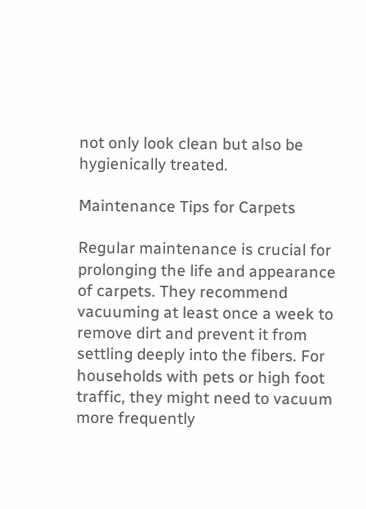not only look clean but also be hygienically treated.

Maintenance Tips for Carpets

Regular maintenance is crucial for prolonging the life and appearance of carpets. They recommend vacuuming at least once a week to remove dirt and prevent it from settling deeply into the fibers. For households with pets or high foot traffic, they might need to vacuum more frequently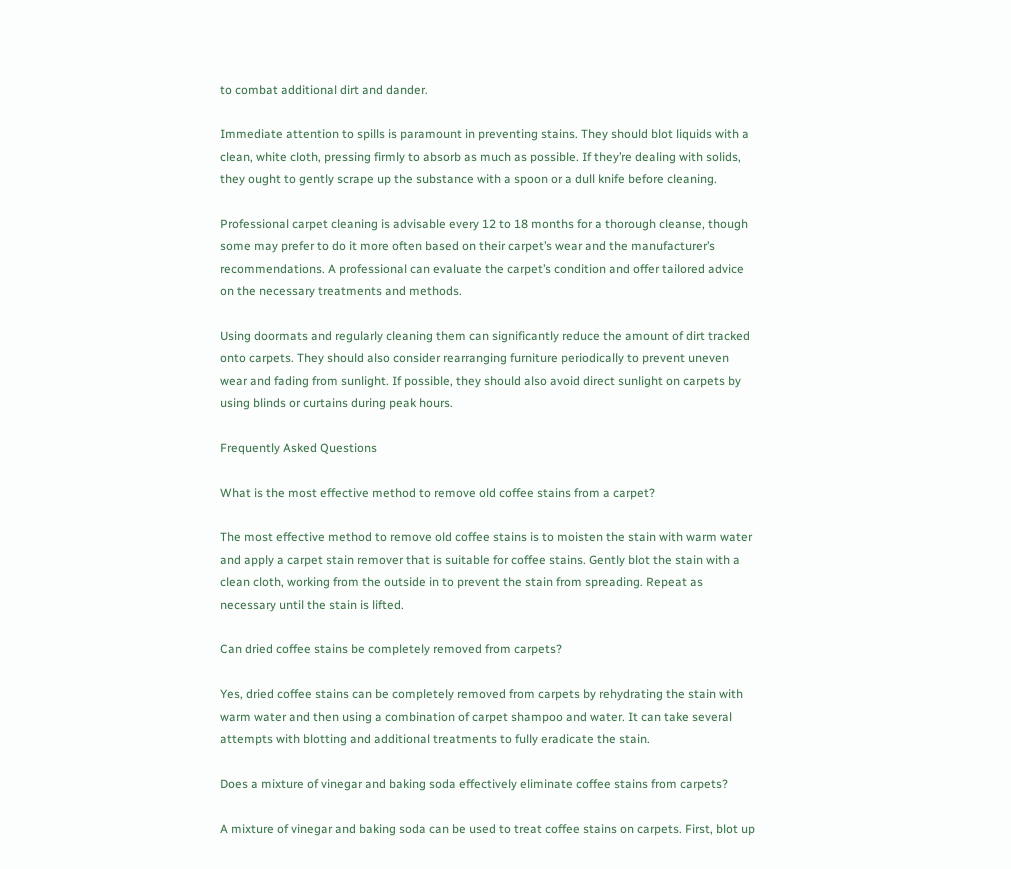to combat additional dirt and dander.

Immediate attention to spills is paramount in preventing stains. They should blot liquids with a clean, white cloth, pressing firmly to absorb as much as possible. If they’re dealing with solids, they ought to gently scrape up the substance with a spoon or a dull knife before cleaning.

Professional carpet cleaning is advisable every 12 to 18 months for a thorough cleanse, though some may prefer to do it more often based on their carpet’s wear and the manufacturer’s recommendations. A professional can evaluate the carpet’s condition and offer tailored advice on the necessary treatments and methods.

Using doormats and regularly cleaning them can significantly reduce the amount of dirt tracked onto carpets. They should also consider rearranging furniture periodically to prevent uneven wear and fading from sunlight. If possible, they should also avoid direct sunlight on carpets by using blinds or curtains during peak hours.

Frequently Asked Questions

What is the most effective method to remove old coffee stains from a carpet?

The most effective method to remove old coffee stains is to moisten the stain with warm water and apply a carpet stain remover that is suitable for coffee stains. Gently blot the stain with a clean cloth, working from the outside in to prevent the stain from spreading. Repeat as necessary until the stain is lifted.

Can dried coffee stains be completely removed from carpets?

Yes, dried coffee stains can be completely removed from carpets by rehydrating the stain with warm water and then using a combination of carpet shampoo and water. It can take several attempts with blotting and additional treatments to fully eradicate the stain.

Does a mixture of vinegar and baking soda effectively eliminate coffee stains from carpets?

A mixture of vinegar and baking soda can be used to treat coffee stains on carpets. First, blot up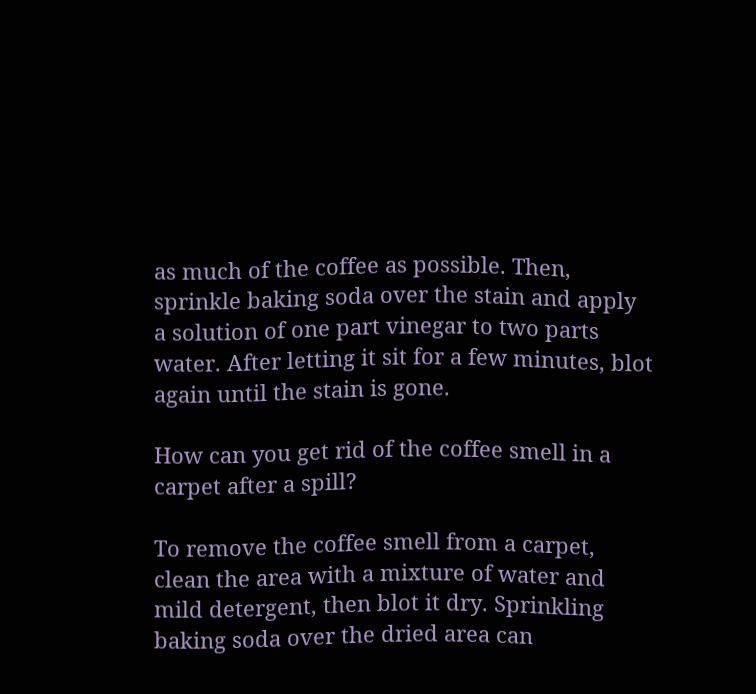as much of the coffee as possible. Then, sprinkle baking soda over the stain and apply a solution of one part vinegar to two parts water. After letting it sit for a few minutes, blot again until the stain is gone.

How can you get rid of the coffee smell in a carpet after a spill?

To remove the coffee smell from a carpet, clean the area with a mixture of water and mild detergent, then blot it dry. Sprinkling baking soda over the dried area can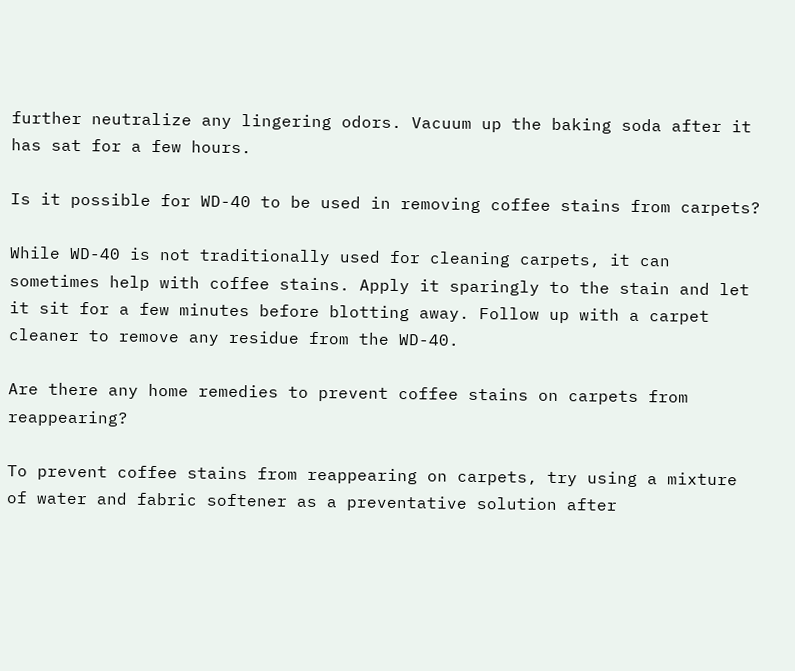further neutralize any lingering odors. Vacuum up the baking soda after it has sat for a few hours.

Is it possible for WD-40 to be used in removing coffee stains from carpets?

While WD-40 is not traditionally used for cleaning carpets, it can sometimes help with coffee stains. Apply it sparingly to the stain and let it sit for a few minutes before blotting away. Follow up with a carpet cleaner to remove any residue from the WD-40.

Are there any home remedies to prevent coffee stains on carpets from reappearing?

To prevent coffee stains from reappearing on carpets, try using a mixture of water and fabric softener as a preventative solution after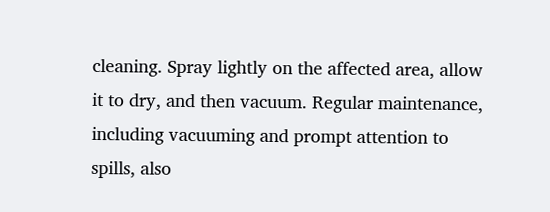cleaning. Spray lightly on the affected area, allow it to dry, and then vacuum. Regular maintenance, including vacuuming and prompt attention to spills, also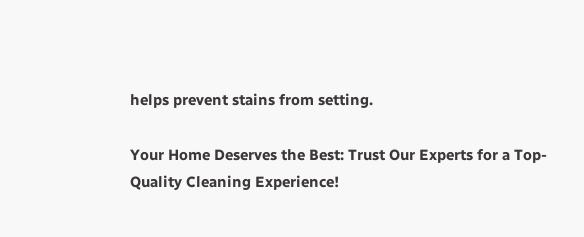helps prevent stains from setting.

Your Home Deserves the Best: Trust Our Experts for a Top-Quality Cleaning Experience!